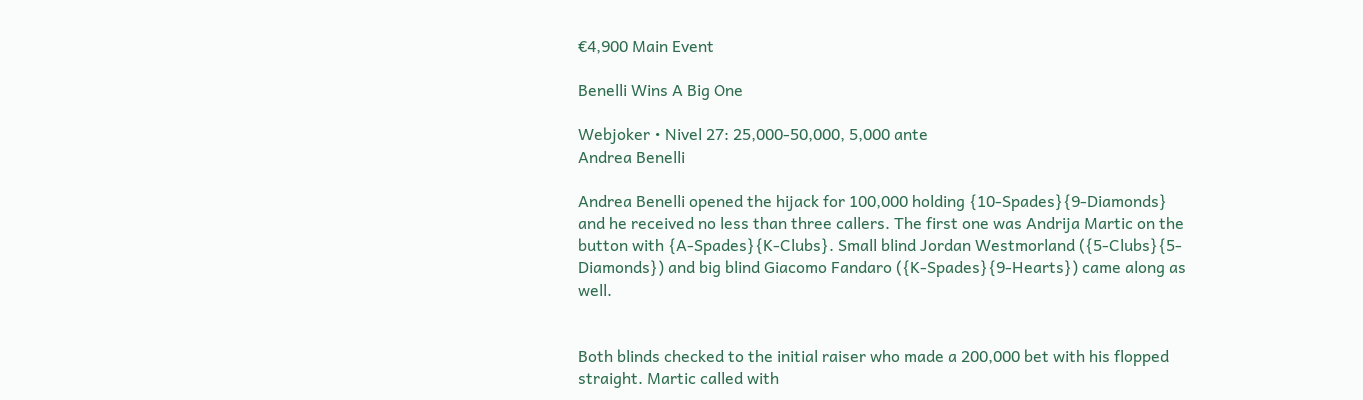€4,900 Main Event

Benelli Wins A Big One

Webjoker • Nivel 27: 25,000-50,000, 5,000 ante
Andrea Benelli

Andrea Benelli opened the hijack for 100,000 holding {10-Spades}{9-Diamonds} and he received no less than three callers. The first one was Andrija Martic on the button with {A-Spades}{K-Clubs}. Small blind Jordan Westmorland ({5-Clubs}{5-Diamonds}) and big blind Giacomo Fandaro ({K-Spades}{9-Hearts}) came along as well.


Both blinds checked to the initial raiser who made a 200,000 bet with his flopped straight. Martic called with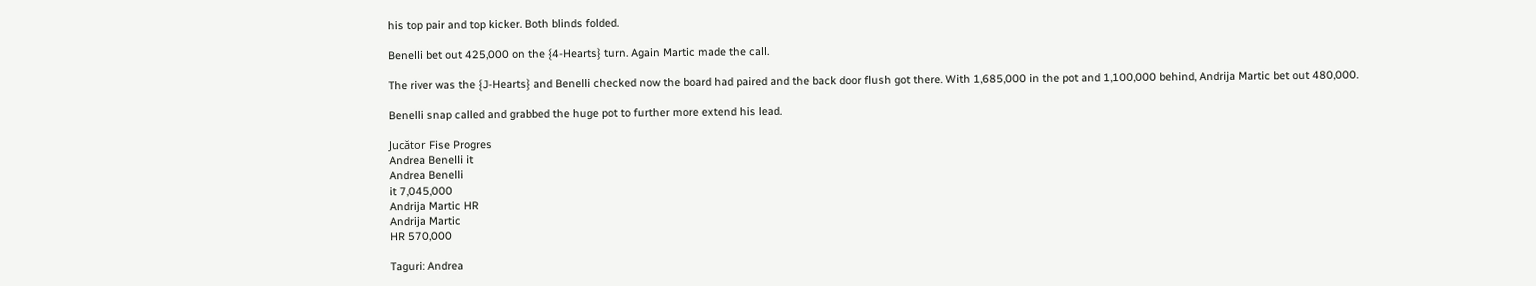his top pair and top kicker. Both blinds folded.

Benelli bet out 425,000 on the {4-Hearts} turn. Again Martic made the call.

The river was the {J-Hearts} and Benelli checked now the board had paired and the back door flush got there. With 1,685,000 in the pot and 1,100,000 behind, Andrija Martic bet out 480,000.

Benelli snap called and grabbed the huge pot to further more extend his lead.

Jucător Fise Progres
Andrea Benelli it
Andrea Benelli
it 7,045,000
Andrija Martic HR
Andrija Martic
HR 570,000

Taguri: Andrea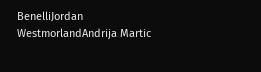BenelliJordan WestmorlandAndrija Martic